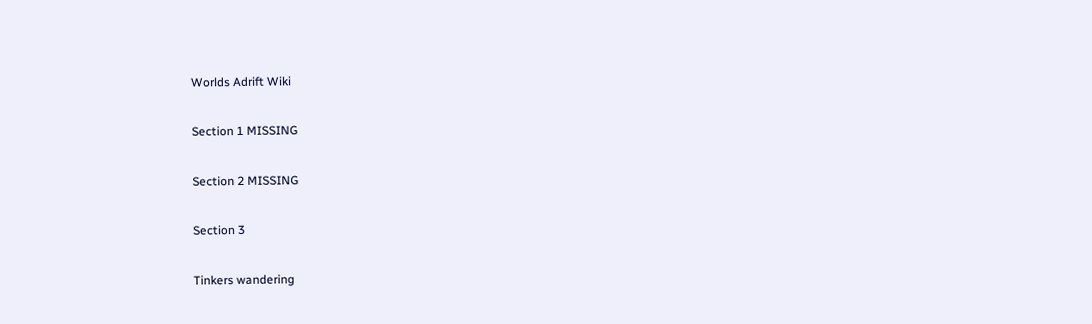Worlds Adrift Wiki

Section 1 MISSING

Section 2 MISSING

Section 3

Tinkers wandering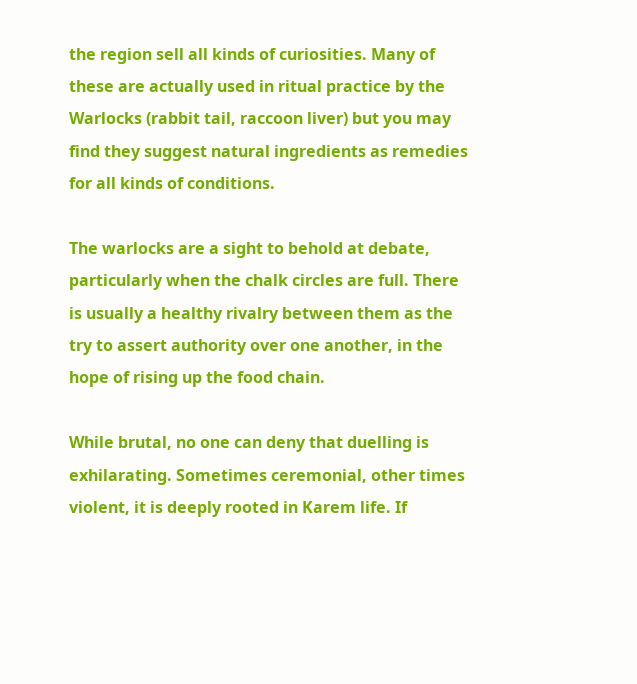the region sell all kinds of curiosities. Many of these are actually used in ritual practice by the Warlocks (rabbit tail, raccoon liver) but you may find they suggest natural ingredients as remedies for all kinds of conditions.

The warlocks are a sight to behold at debate, particularly when the chalk circles are full. There is usually a healthy rivalry between them as the try to assert authority over one another, in the hope of rising up the food chain.

While brutal, no one can deny that duelling is exhilarating. Sometimes ceremonial, other times violent, it is deeply rooted in Karem life. If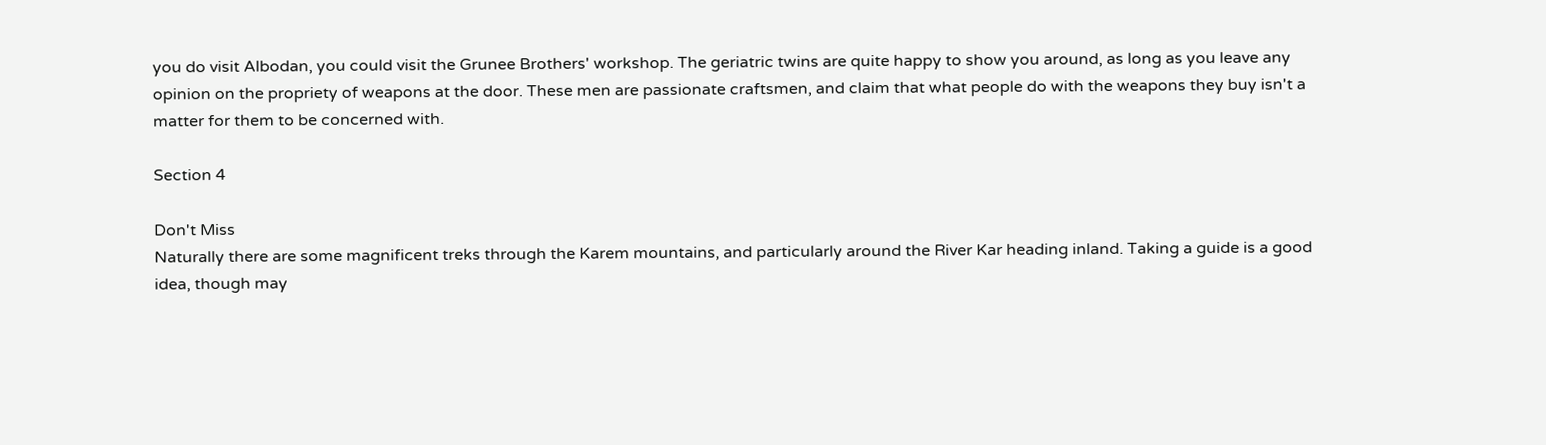you do visit Albodan, you could visit the Grunee Brothers' workshop. The geriatric twins are quite happy to show you around, as long as you leave any opinion on the propriety of weapons at the door. These men are passionate craftsmen, and claim that what people do with the weapons they buy isn't a matter for them to be concerned with.

Section 4

Don't Miss
Naturally there are some magnificent treks through the Karem mountains, and particularly around the River Kar heading inland. Taking a guide is a good idea, though may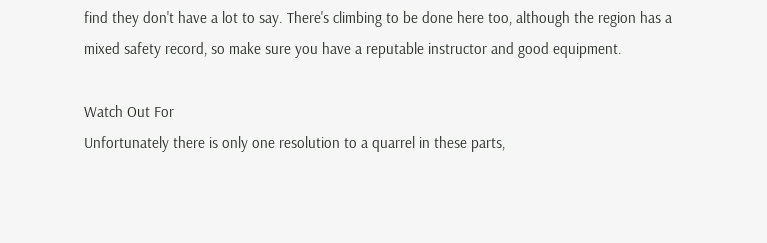find they don't have a lot to say. There's climbing to be done here too, although the region has a mixed safety record, so make sure you have a reputable instructor and good equipment.

Watch Out For
Unfortunately there is only one resolution to a quarrel in these parts,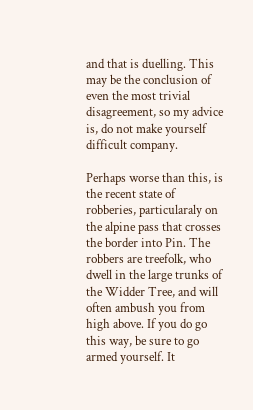and that is duelling. This may be the conclusion of even the most trivial disagreement, so my advice is, do not make yourself difficult company.

Perhaps worse than this, is the recent state of robberies, particularaly on the alpine pass that crosses the border into Pin. The robbers are treefolk, who dwell in the large trunks of the Widder Tree, and will often ambush you from high above. If you do go this way, be sure to go armed yourself. It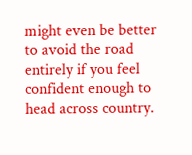might even be better to avoid the road entirely if you feel confident enough to head across country.